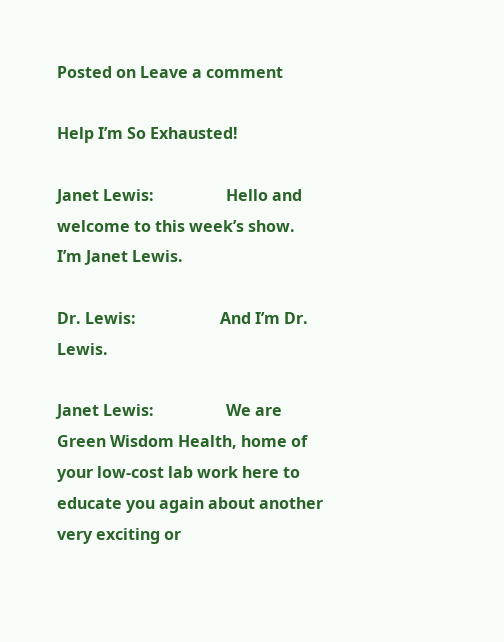Posted on Leave a comment

Help I’m So Exhausted!

Janet Lewis:                  Hello and welcome to this week’s show. I’m Janet Lewis.

Dr. Lewis:                     And I’m Dr. Lewis.

Janet Lewis:                  We are Green Wisdom Health, home of your low-cost lab work here to educate you again about another very exciting or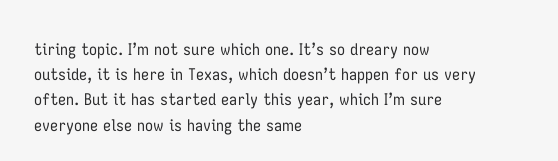tiring topic. I’m not sure which one. It’s so dreary now outside, it is here in Texas, which doesn’t happen for us very often. But it has started early this year, which I’m sure everyone else now is having the same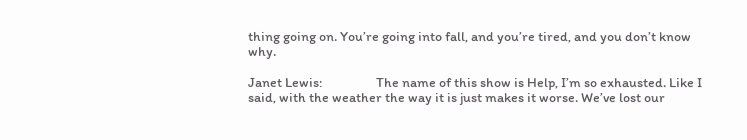thing going on. You’re going into fall, and you’re tired, and you don’t know why.

Janet Lewis:                  The name of this show is Help, I’m so exhausted. Like I said, with the weather the way it is just makes it worse. We’ve lost our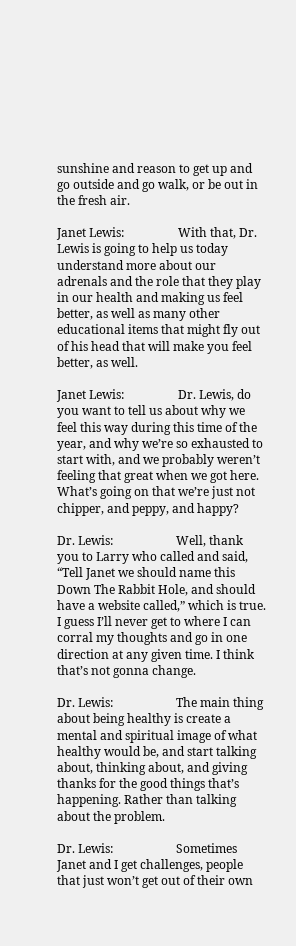sunshine and reason to get up and go outside and go walk, or be out in the fresh air.

Janet Lewis:                  With that, Dr. Lewis is going to help us today understand more about our adrenals and the role that they play in our health and making us feel better, as well as many other educational items that might fly out of his head that will make you feel better, as well.

Janet Lewis:                  Dr. Lewis, do you want to tell us about why we feel this way during this time of the year, and why we’re so exhausted to start with, and we probably weren’t feeling that great when we got here. What’s going on that we’re just not chipper, and peppy, and happy?

Dr. Lewis:                     Well, thank you to Larry who called and said, “Tell Janet we should name this Down The Rabbit Hole, and should have a website called,” which is true. I guess I’ll never get to where I can corral my thoughts and go in one direction at any given time. I think that’s not gonna change.

Dr. Lewis:                     The main thing about being healthy is create a mental and spiritual image of what healthy would be, and start talking about, thinking about, and giving thanks for the good things that’s happening. Rather than talking about the problem.

Dr. Lewis:                     Sometimes Janet and I get challenges, people that just won’t get out of their own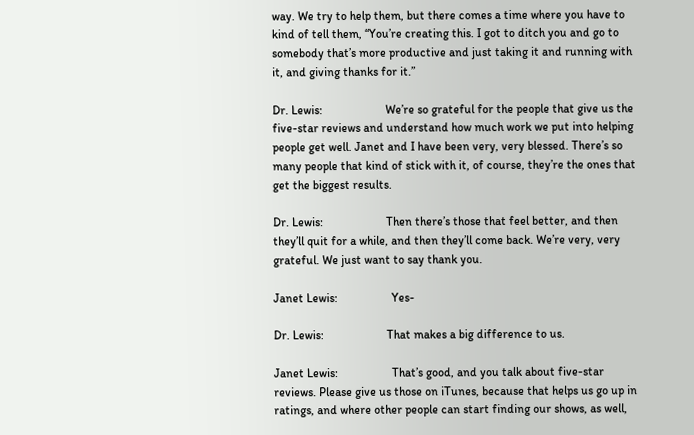way. We try to help them, but there comes a time where you have to kind of tell them, “You’re creating this. I got to ditch you and go to somebody that’s more productive and just taking it and running with it, and giving thanks for it.”

Dr. Lewis:                     We’re so grateful for the people that give us the five-star reviews and understand how much work we put into helping people get well. Janet and I have been very, very blessed. There’s so many people that kind of stick with it, of course, they’re the ones that get the biggest results.

Dr. Lewis:                     Then there’s those that feel better, and then they’ll quit for a while, and then they’ll come back. We’re very, very grateful. We just want to say thank you.

Janet Lewis:                  Yes-

Dr. Lewis:                     That makes a big difference to us.

Janet Lewis:                  That’s good, and you talk about five-star reviews. Please give us those on iTunes, because that helps us go up in ratings, and where other people can start finding our shows, as well,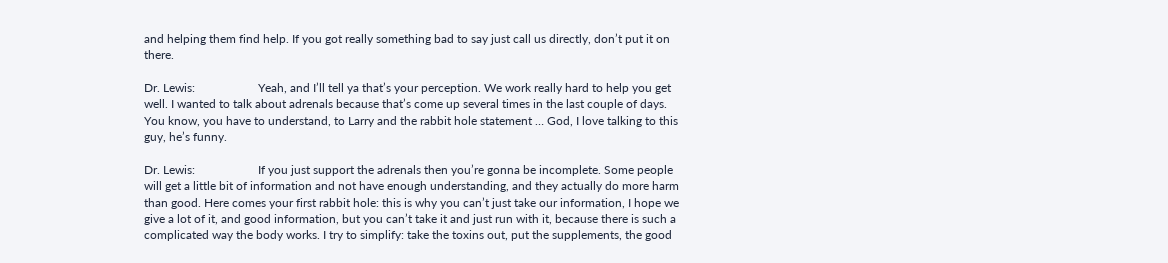and helping them find help. If you got really something bad to say just call us directly, don’t put it on there.

Dr. Lewis:                     Yeah, and I’ll tell ya that’s your perception. We work really hard to help you get well. I wanted to talk about adrenals because that’s come up several times in the last couple of days. You know, you have to understand, to Larry and the rabbit hole statement … God, I love talking to this guy, he’s funny.

Dr. Lewis:                     If you just support the adrenals then you’re gonna be incomplete. Some people will get a little bit of information and not have enough understanding, and they actually do more harm than good. Here comes your first rabbit hole: this is why you can’t just take our information, I hope we give a lot of it, and good information, but you can’t take it and just run with it, because there is such a complicated way the body works. I try to simplify: take the toxins out, put the supplements, the good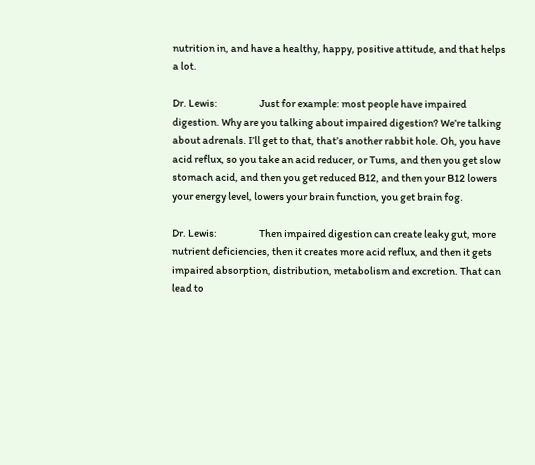nutrition in, and have a healthy, happy, positive attitude, and that helps a lot.

Dr. Lewis:                     Just for example: most people have impaired digestion. Why are you talking about impaired digestion? We’re talking about adrenals. I’ll get to that, that’s another rabbit hole. Oh, you have acid reflux, so you take an acid reducer, or Tums, and then you get slow stomach acid, and then you get reduced B12, and then your B12 lowers your energy level, lowers your brain function, you get brain fog.

Dr. Lewis:                     Then impaired digestion can create leaky gut, more nutrient deficiencies, then it creates more acid reflux, and then it gets impaired absorption, distribution, metabolism and excretion. That can lead to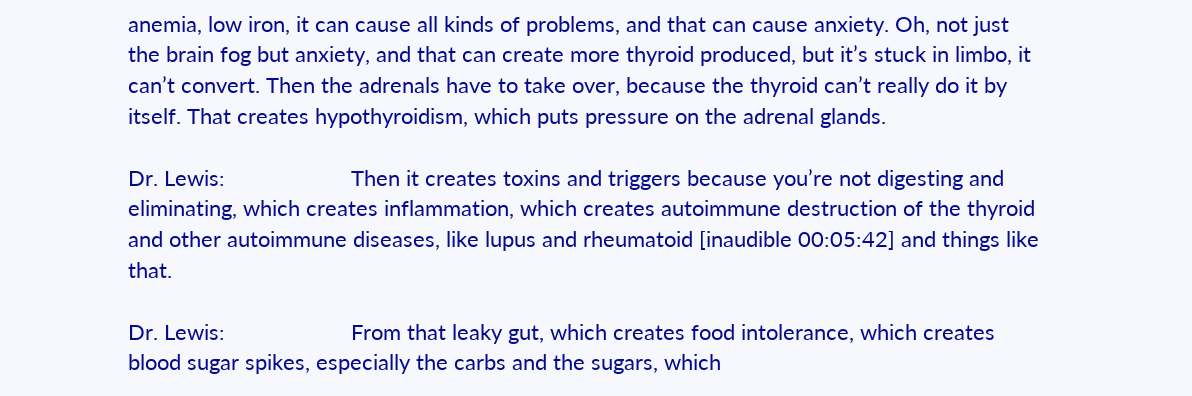anemia, low iron, it can cause all kinds of problems, and that can cause anxiety. Oh, not just the brain fog but anxiety, and that can create more thyroid produced, but it’s stuck in limbo, it can’t convert. Then the adrenals have to take over, because the thyroid can’t really do it by itself. That creates hypothyroidism, which puts pressure on the adrenal glands.

Dr. Lewis:                     Then it creates toxins and triggers because you’re not digesting and eliminating, which creates inflammation, which creates autoimmune destruction of the thyroid and other autoimmune diseases, like lupus and rheumatoid [inaudible 00:05:42] and things like that.

Dr. Lewis:                     From that leaky gut, which creates food intolerance, which creates blood sugar spikes, especially the carbs and the sugars, which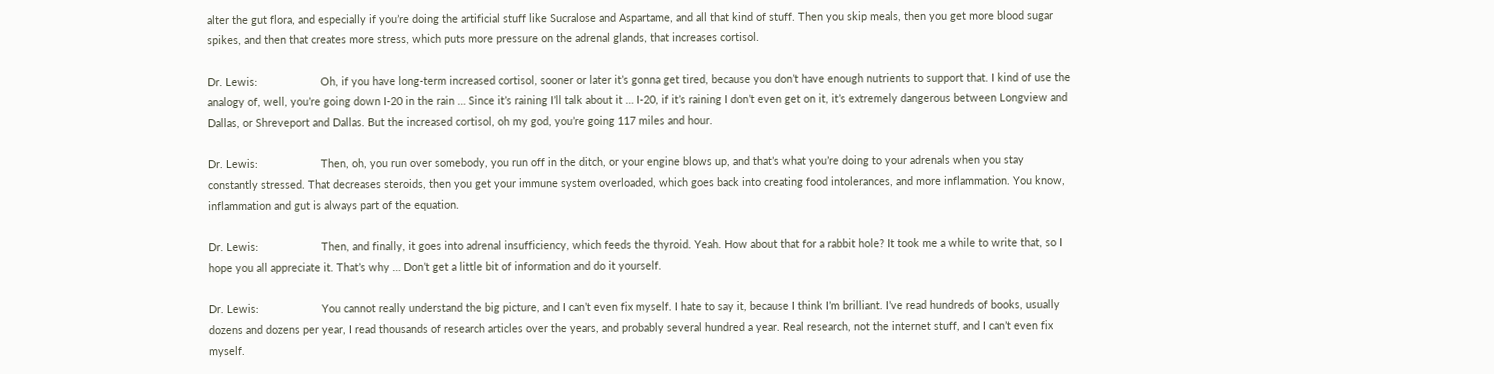alter the gut flora, and especially if you’re doing the artificial stuff like Sucralose and Aspartame, and all that kind of stuff. Then you skip meals, then you get more blood sugar spikes, and then that creates more stress, which puts more pressure on the adrenal glands, that increases cortisol.

Dr. Lewis:                     Oh, if you have long-term increased cortisol, sooner or later it’s gonna get tired, because you don’t have enough nutrients to support that. I kind of use the analogy of, well, you’re going down I-20 in the rain … Since it’s raining I’ll talk about it … I-20, if it’s raining I don’t even get on it, it’s extremely dangerous between Longview and Dallas, or Shreveport and Dallas. But the increased cortisol, oh my god, you’re going 117 miles and hour.

Dr. Lewis:                     Then, oh, you run over somebody, you run off in the ditch, or your engine blows up, and that’s what you’re doing to your adrenals when you stay constantly stressed. That decreases steroids, then you get your immune system overloaded, which goes back into creating food intolerances, and more inflammation. You know, inflammation and gut is always part of the equation.

Dr. Lewis:                     Then, and finally, it goes into adrenal insufficiency, which feeds the thyroid. Yeah. How about that for a rabbit hole? It took me a while to write that, so I hope you all appreciate it. That’s why … Don’t get a little bit of information and do it yourself.

Dr. Lewis:                     You cannot really understand the big picture, and I can’t even fix myself. I hate to say it, because I think I’m brilliant. I’ve read hundreds of books, usually dozens and dozens per year, I read thousands of research articles over the years, and probably several hundred a year. Real research, not the internet stuff, and I can’t even fix myself.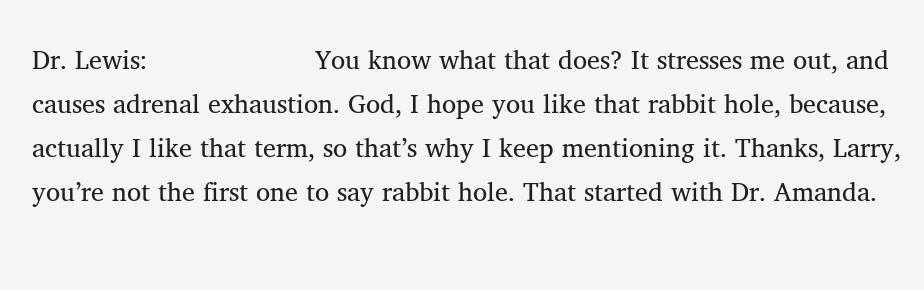Dr. Lewis:                     You know what that does? It stresses me out, and causes adrenal exhaustion. God, I hope you like that rabbit hole, because, actually I like that term, so that’s why I keep mentioning it. Thanks, Larry, you’re not the first one to say rabbit hole. That started with Dr. Amanda.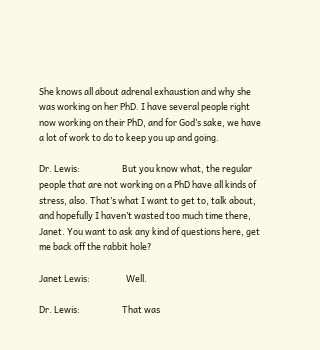She knows all about adrenal exhaustion and why she was working on her PhD. I have several people right now working on their PhD, and for God’s sake, we have a lot of work to do to keep you up and going.

Dr. Lewis:                     But you know what, the regular people that are not working on a PhD have all kinds of stress, also. That’s what I want to get to, talk about, and hopefully I haven’t wasted too much time there, Janet. You want to ask any kind of questions here, get me back off the rabbit hole?

Janet Lewis:                  Well.

Dr. Lewis:                     That was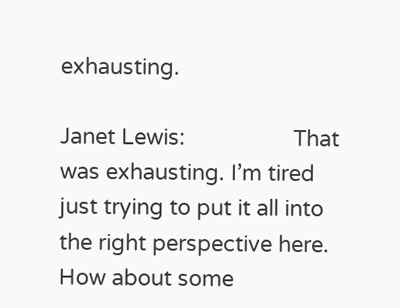exhausting.

Janet Lewis:                  That was exhausting. I’m tired just trying to put it all into the right perspective here. How about some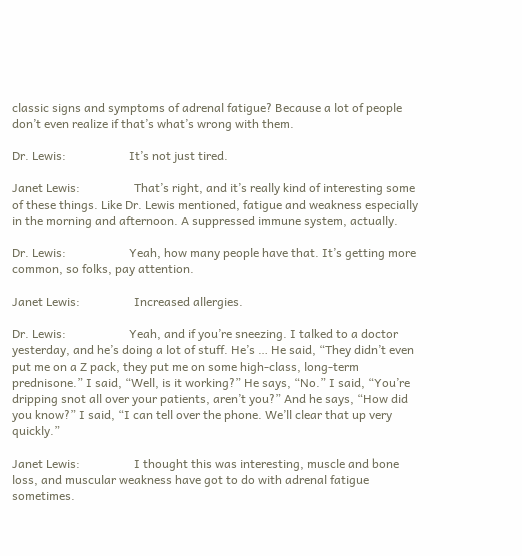classic signs and symptoms of adrenal fatigue? Because a lot of people don’t even realize if that’s what’s wrong with them.

Dr. Lewis:                     It’s not just tired.

Janet Lewis:                  That’s right, and it’s really kind of interesting some of these things. Like Dr. Lewis mentioned, fatigue and weakness especially in the morning and afternoon. A suppressed immune system, actually.

Dr. Lewis:                     Yeah, how many people have that. It’s getting more common, so folks, pay attention.

Janet Lewis:                  Increased allergies.

Dr. Lewis:                     Yeah, and if you’re sneezing. I talked to a doctor yesterday, and he’s doing a lot of stuff. He’s … He said, “They didn’t even put me on a Z pack, they put me on some high-class, long-term prednisone.” I said, “Well, is it working?” He says, “No.” I said, “You’re dripping snot all over your patients, aren’t you?” And he says, “How did you know?” I said, “I can tell over the phone. We’ll clear that up very quickly.”

Janet Lewis:                  I thought this was interesting, muscle and bone loss, and muscular weakness have got to do with adrenal fatigue sometimes.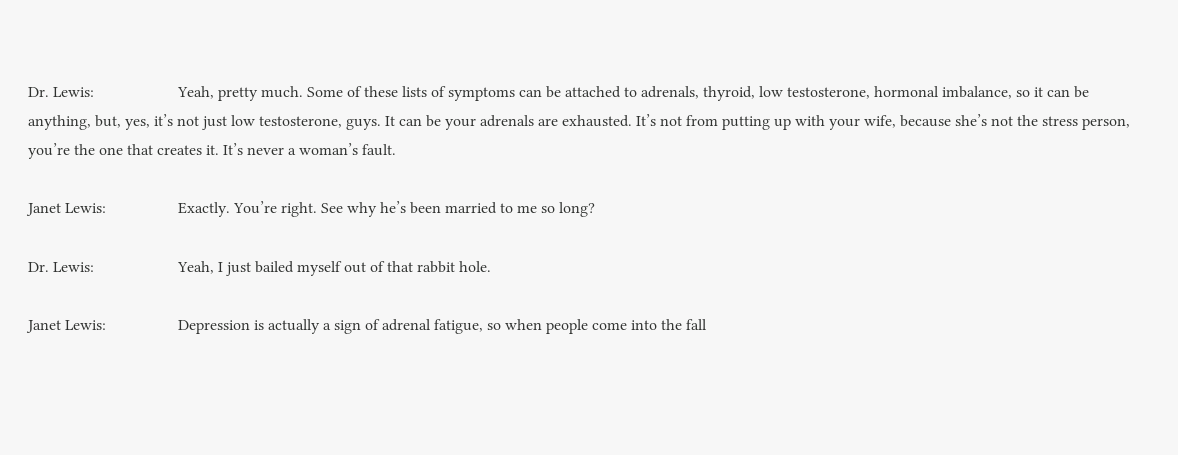Dr. Lewis:                     Yeah, pretty much. Some of these lists of symptoms can be attached to adrenals, thyroid, low testosterone, hormonal imbalance, so it can be anything, but, yes, it’s not just low testosterone, guys. It can be your adrenals are exhausted. It’s not from putting up with your wife, because she’s not the stress person, you’re the one that creates it. It’s never a woman’s fault.

Janet Lewis:                  Exactly. You’re right. See why he’s been married to me so long?

Dr. Lewis:                     Yeah, I just bailed myself out of that rabbit hole.

Janet Lewis:                  Depression is actually a sign of adrenal fatigue, so when people come into the fall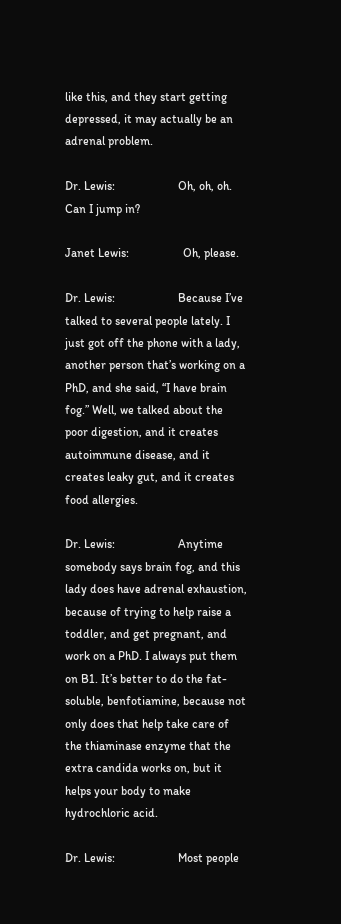like this, and they start getting depressed, it may actually be an adrenal problem.

Dr. Lewis:                     Oh, oh, oh. Can I jump in?

Janet Lewis:                  Oh, please.

Dr. Lewis:                     Because I’ve talked to several people lately. I just got off the phone with a lady, another person that’s working on a PhD, and she said, “I have brain fog.” Well, we talked about the poor digestion, and it creates autoimmune disease, and it creates leaky gut, and it creates food allergies.

Dr. Lewis:                     Anytime somebody says brain fog, and this lady does have adrenal exhaustion, because of trying to help raise a toddler, and get pregnant, and work on a PhD. I always put them on B1. It’s better to do the fat-soluble, benfotiamine, because not only does that help take care of the thiaminase enzyme that the extra candida works on, but it helps your body to make hydrochloric acid.

Dr. Lewis:                     Most people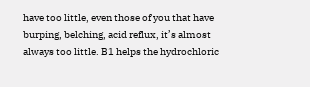have too little, even those of you that have burping, belching, acid reflux, it’s almost always too little. B1 helps the hydrochloric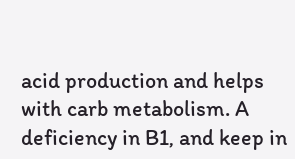acid production and helps with carb metabolism. A deficiency in B1, and keep in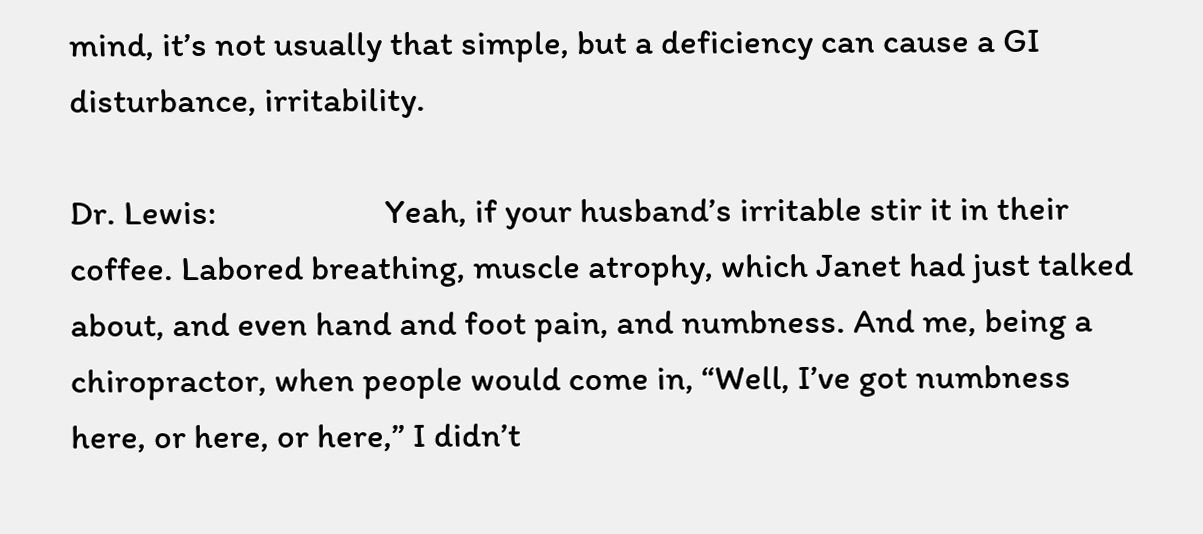mind, it’s not usually that simple, but a deficiency can cause a GI disturbance, irritability.

Dr. Lewis:                     Yeah, if your husband’s irritable stir it in their coffee. Labored breathing, muscle atrophy, which Janet had just talked about, and even hand and foot pain, and numbness. And me, being a chiropractor, when people would come in, “Well, I’ve got numbness here, or here, or here,” I didn’t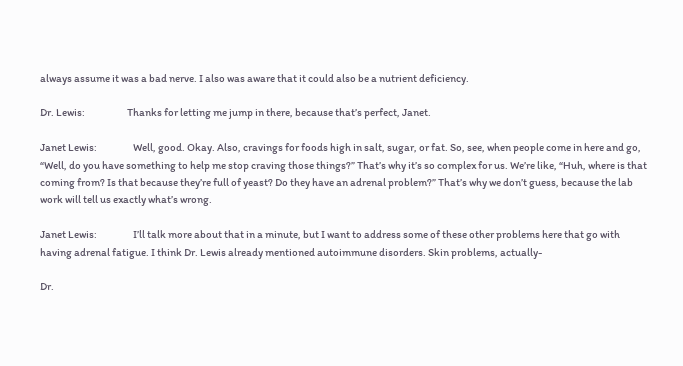always assume it was a bad nerve. I also was aware that it could also be a nutrient deficiency.

Dr. Lewis:                     Thanks for letting me jump in there, because that’s perfect, Janet.

Janet Lewis:                  Well, good. Okay. Also, cravings for foods high in salt, sugar, or fat. So, see, when people come in here and go, “Well, do you have something to help me stop craving those things?” That’s why it’s so complex for us. We’re like, “Huh, where is that coming from? Is that because they’re full of yeast? Do they have an adrenal problem?” That’s why we don’t guess, because the lab work will tell us exactly what’s wrong.

Janet Lewis:                  I’ll talk more about that in a minute, but I want to address some of these other problems here that go with having adrenal fatigue. I think Dr. Lewis already mentioned autoimmune disorders. Skin problems, actually-

Dr.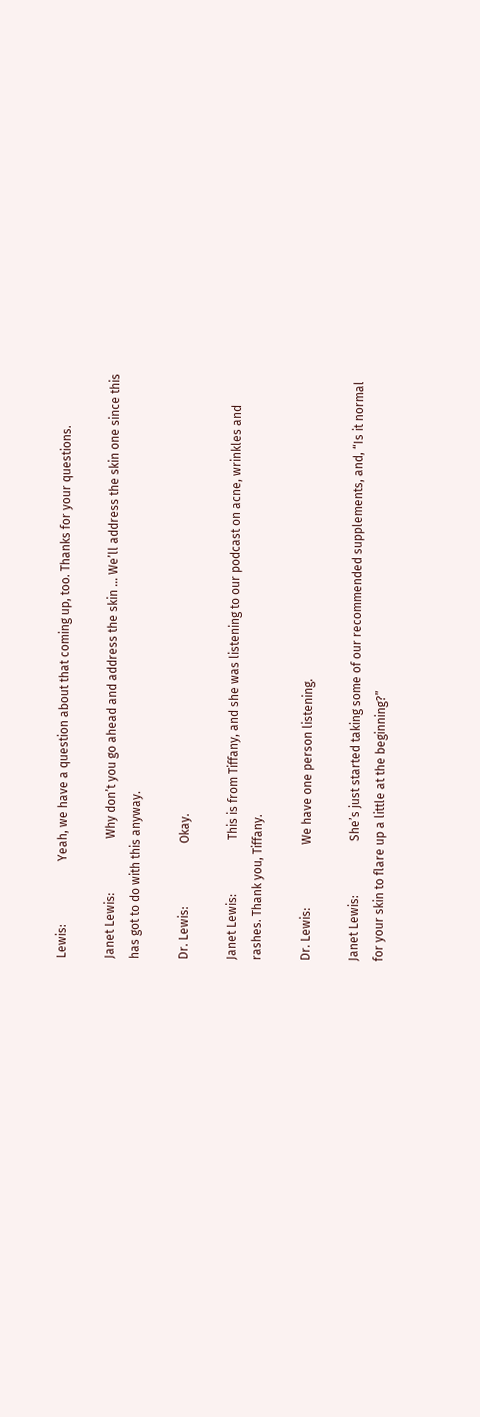Lewis:                     Yeah, we have a question about that coming up, too. Thanks for your questions.

Janet Lewis:                  Why don’t you go ahead and address the skin … We’ll address the skin one since this has got to do with this anyway.

Dr. Lewis:                     Okay.

Janet Lewis:                  This is from Tiffany, and she was listening to our podcast on acne, wrinkles and rashes. Thank you, Tiffany.

Dr. Lewis:                     We have one person listening.

Janet Lewis:                  She’s just started taking some of our recommended supplements, and, “Is it normal for your skin to flare up a little at the beginning?”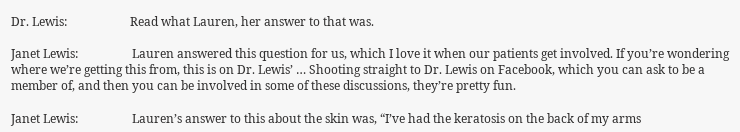Dr. Lewis:                     Read what Lauren, her answer to that was.

Janet Lewis:                  Lauren answered this question for us, which I love it when our patients get involved. If you’re wondering where we’re getting this from, this is on Dr. Lewis’ … Shooting straight to Dr. Lewis on Facebook, which you can ask to be a member of, and then you can be involved in some of these discussions, they’re pretty fun.

Janet Lewis:                  Lauren’s answer to this about the skin was, “I’ve had the keratosis on the back of my arms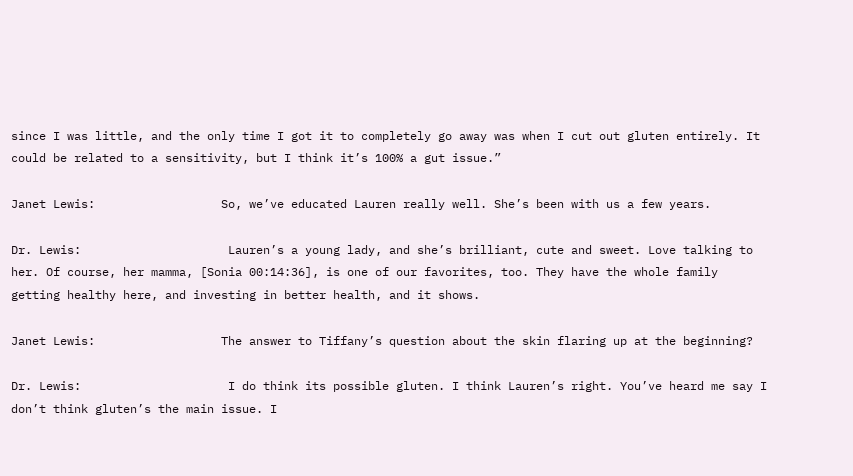since I was little, and the only time I got it to completely go away was when I cut out gluten entirely. It could be related to a sensitivity, but I think it’s 100% a gut issue.”

Janet Lewis:                  So, we’ve educated Lauren really well. She’s been with us a few years.

Dr. Lewis:                     Lauren’s a young lady, and she’s brilliant, cute and sweet. Love talking to her. Of course, her mamma, [Sonia 00:14:36], is one of our favorites, too. They have the whole family getting healthy here, and investing in better health, and it shows.

Janet Lewis:                  The answer to Tiffany’s question about the skin flaring up at the beginning?

Dr. Lewis:                     I do think its possible gluten. I think Lauren’s right. You’ve heard me say I don’t think gluten’s the main issue. I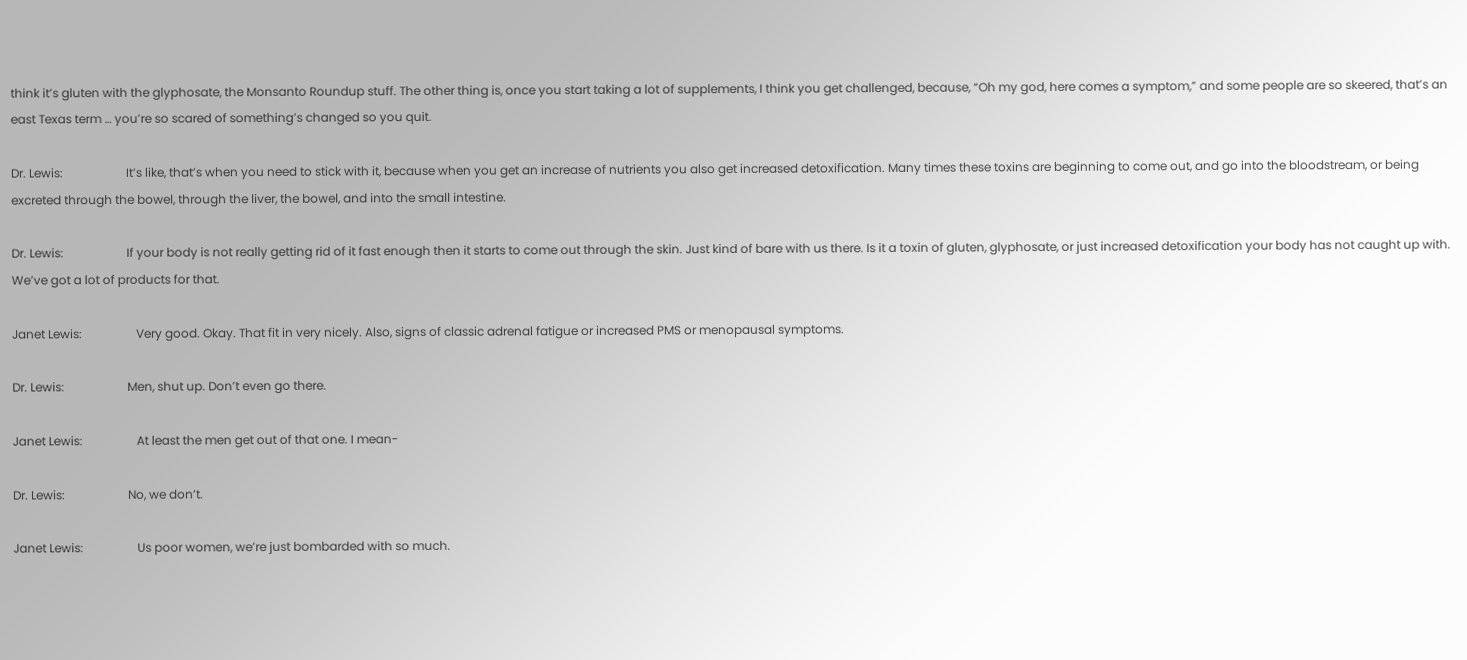think it’s gluten with the glyphosate, the Monsanto Roundup stuff. The other thing is, once you start taking a lot of supplements, I think you get challenged, because, “Oh my god, here comes a symptom,” and some people are so skeered, that’s an east Texas term … you’re so scared of something’s changed so you quit.

Dr. Lewis:                     It’s like, that’s when you need to stick with it, because when you get an increase of nutrients you also get increased detoxification. Many times these toxins are beginning to come out, and go into the bloodstream, or being excreted through the bowel, through the liver, the bowel, and into the small intestine.

Dr. Lewis:                     If your body is not really getting rid of it fast enough then it starts to come out through the skin. Just kind of bare with us there. Is it a toxin of gluten, glyphosate, or just increased detoxification your body has not caught up with. We’ve got a lot of products for that.

Janet Lewis:                  Very good. Okay. That fit in very nicely. Also, signs of classic adrenal fatigue or increased PMS or menopausal symptoms.

Dr. Lewis:                     Men, shut up. Don’t even go there.

Janet Lewis:                  At least the men get out of that one. I mean-

Dr. Lewis:                     No, we don’t.

Janet Lewis:                  Us poor women, we’re just bombarded with so much.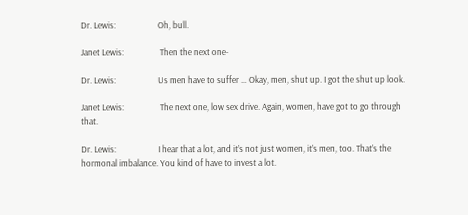Dr. Lewis:                     Oh, bull.

Janet Lewis:                  Then the next one-

Dr. Lewis:                     Us men have to suffer … Okay, men, shut up. I got the shut up look.

Janet Lewis:                  The next one, low sex drive. Again, women, have got to go through that.

Dr. Lewis:                     I hear that a lot, and it’s not just women, it’s men, too. That’s the hormonal imbalance. You kind of have to invest a lot.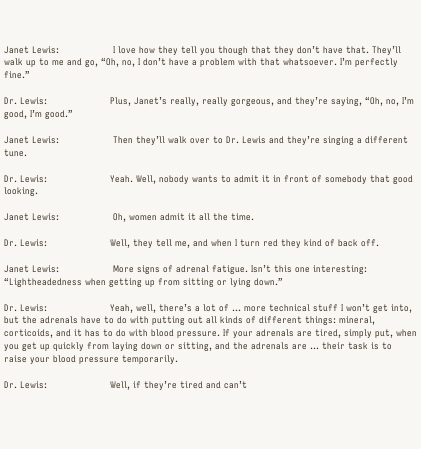Janet Lewis:                  I love how they tell you though that they don’t have that. They’ll walk up to me and go, “Oh, no, I don’t have a problem with that whatsoever. I’m perfectly fine.”

Dr. Lewis:                     Plus, Janet’s really, really gorgeous, and they’re saying, “Oh, no, I’m good, I’m good.”

Janet Lewis:                  Then they’ll walk over to Dr. Lewis and they’re singing a different tune.

Dr. Lewis:                     Yeah. Well, nobody wants to admit it in front of somebody that good looking.

Janet Lewis:                  Oh, women admit it all the time.

Dr. Lewis:                     Well, they tell me, and when I turn red they kind of back off.

Janet Lewis:                  More signs of adrenal fatigue. Isn’t this one interesting: “Lightheadedness when getting up from sitting or lying down.”

Dr. Lewis:                     Yeah, well, there’s a lot of … more technical stuff I won’t get into, but the adrenals have to do with putting out all kinds of different things: mineral, corticoids, and it has to do with blood pressure. If your adrenals are tired, simply put, when you get up quickly from laying down or sitting, and the adrenals are … their task is to raise your blood pressure temporarily.

Dr. Lewis:                     Well, if they’re tired and can’t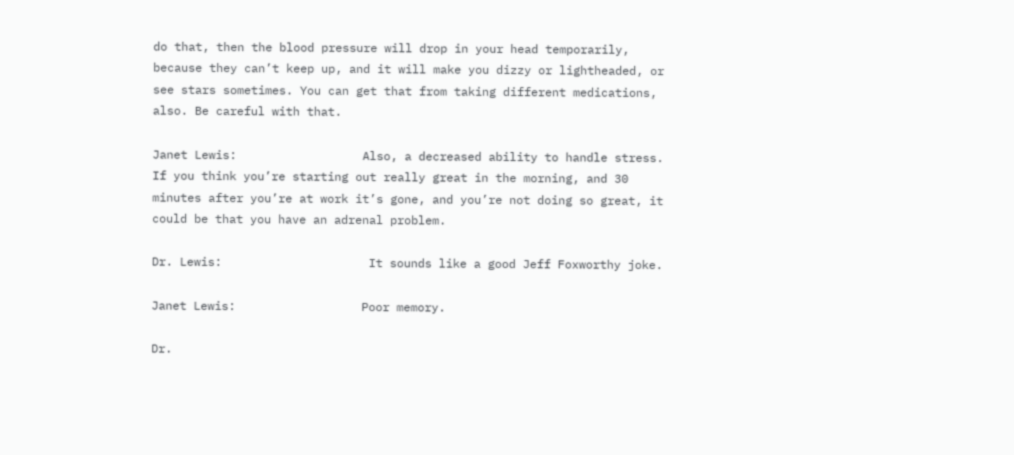do that, then the blood pressure will drop in your head temporarily, because they can’t keep up, and it will make you dizzy or lightheaded, or see stars sometimes. You can get that from taking different medications, also. Be careful with that.

Janet Lewis:                  Also, a decreased ability to handle stress. If you think you’re starting out really great in the morning, and 30 minutes after you’re at work it’s gone, and you’re not doing so great, it could be that you have an adrenal problem.

Dr. Lewis:                     It sounds like a good Jeff Foxworthy joke.

Janet Lewis:                  Poor memory.

Dr.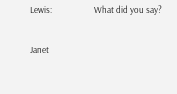Lewis:                     What did you say?

Janet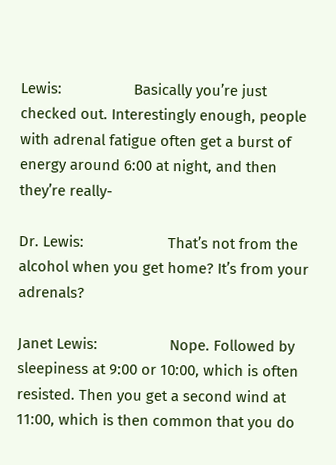Lewis:                  Basically you’re just checked out. Interestingly enough, people with adrenal fatigue often get a burst of energy around 6:00 at night, and then they’re really-

Dr. Lewis:                     That’s not from the alcohol when you get home? It’s from your adrenals?

Janet Lewis:                  Nope. Followed by sleepiness at 9:00 or 10:00, which is often resisted. Then you get a second wind at 11:00, which is then common that you do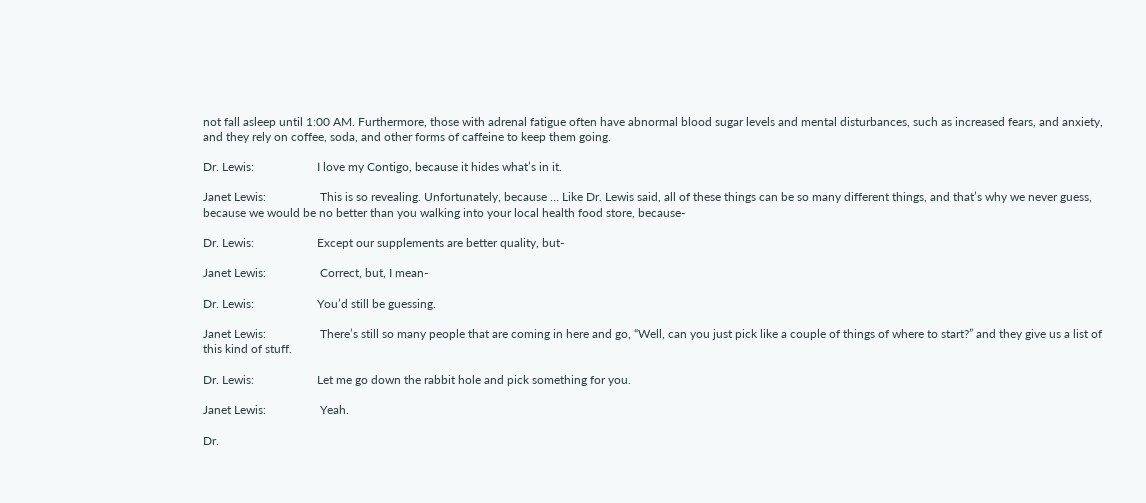not fall asleep until 1:00 AM. Furthermore, those with adrenal fatigue often have abnormal blood sugar levels and mental disturbances, such as increased fears, and anxiety, and they rely on coffee, soda, and other forms of caffeine to keep them going.

Dr. Lewis:                     I love my Contigo, because it hides what’s in it.

Janet Lewis:                  This is so revealing. Unfortunately, because … Like Dr. Lewis said, all of these things can be so many different things, and that’s why we never guess, because we would be no better than you walking into your local health food store, because-

Dr. Lewis:                     Except our supplements are better quality, but-

Janet Lewis:                  Correct, but, I mean-

Dr. Lewis:                     You’d still be guessing.

Janet Lewis:                  There’s still so many people that are coming in here and go, “Well, can you just pick like a couple of things of where to start?” and they give us a list of this kind of stuff.

Dr. Lewis:                     Let me go down the rabbit hole and pick something for you.

Janet Lewis:                  Yeah.

Dr.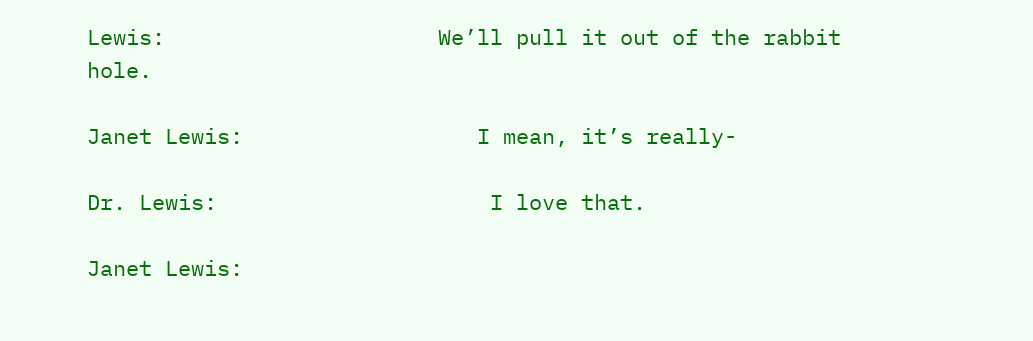Lewis:                     We’ll pull it out of the rabbit hole.

Janet Lewis:                  I mean, it’s really-

Dr. Lewis:                     I love that.

Janet Lewis: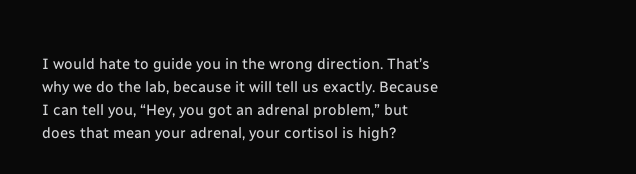I would hate to guide you in the wrong direction. That’s why we do the lab, because it will tell us exactly. Because I can tell you, “Hey, you got an adrenal problem,” but does that mean your adrenal, your cortisol is high?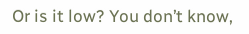Or is it low? You don’t know,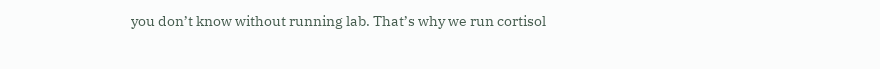you don’t know without running lab. That’s why we run cortisol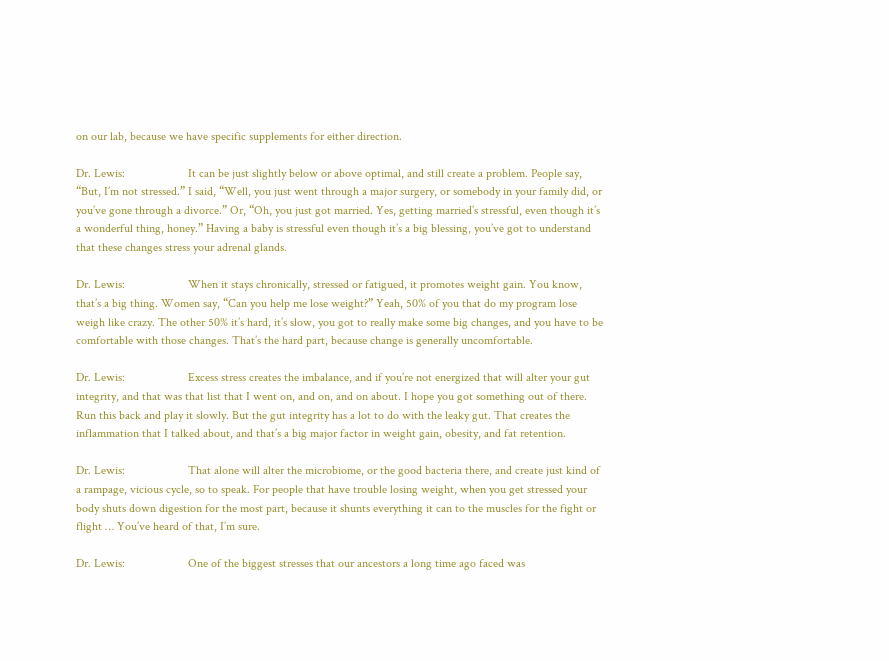on our lab, because we have specific supplements for either direction.

Dr. Lewis:                     It can be just slightly below or above optimal, and still create a problem. People say, “But, I’m not stressed.” I said, “Well, you just went through a major surgery, or somebody in your family did, or you’ve gone through a divorce.” Or, “Oh, you just got married. Yes, getting married’s stressful, even though it’s a wonderful thing, honey.” Having a baby is stressful even though it’s a big blessing, you’ve got to understand that these changes stress your adrenal glands.

Dr. Lewis:                     When it stays chronically, stressed or fatigued, it promotes weight gain. You know, that’s a big thing. Women say, “Can you help me lose weight?” Yeah, 50% of you that do my program lose weigh like crazy. The other 50% it’s hard, it’s slow, you got to really make some big changes, and you have to be comfortable with those changes. That’s the hard part, because change is generally uncomfortable.

Dr. Lewis:                     Excess stress creates the imbalance, and if you’re not energized that will alter your gut integrity, and that was that list that I went on, and on, and on about. I hope you got something out of there. Run this back and play it slowly. But the gut integrity has a lot to do with the leaky gut. That creates the inflammation that I talked about, and that’s a big major factor in weight gain, obesity, and fat retention.

Dr. Lewis:                     That alone will alter the microbiome, or the good bacteria there, and create just kind of a rampage, vicious cycle, so to speak. For people that have trouble losing weight, when you get stressed your body shuts down digestion for the most part, because it shunts everything it can to the muscles for the fight or flight … You’ve heard of that, I’m sure.

Dr. Lewis:                     One of the biggest stresses that our ancestors a long time ago faced was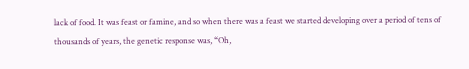lack of food. It was feast or famine, and so when there was a feast we started developing over a period of tens of thousands of years, the genetic response was, “Oh,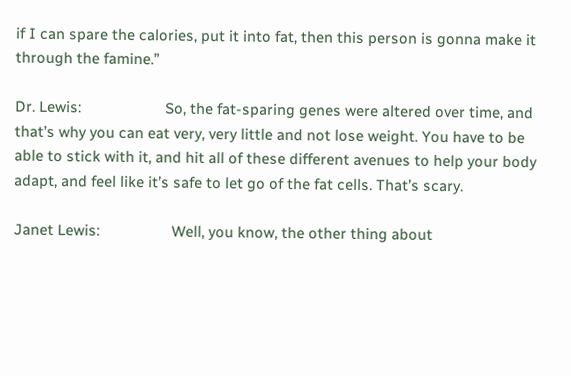if I can spare the calories, put it into fat, then this person is gonna make it through the famine.”

Dr. Lewis:                     So, the fat-sparing genes were altered over time, and that’s why you can eat very, very little and not lose weight. You have to be able to stick with it, and hit all of these different avenues to help your body adapt, and feel like it’s safe to let go of the fat cells. That’s scary.

Janet Lewis:                  Well, you know, the other thing about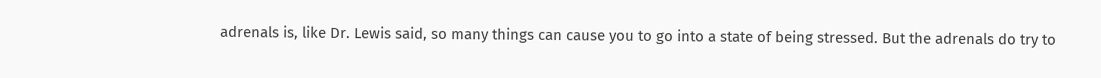adrenals is, like Dr. Lewis said, so many things can cause you to go into a state of being stressed. But the adrenals do try to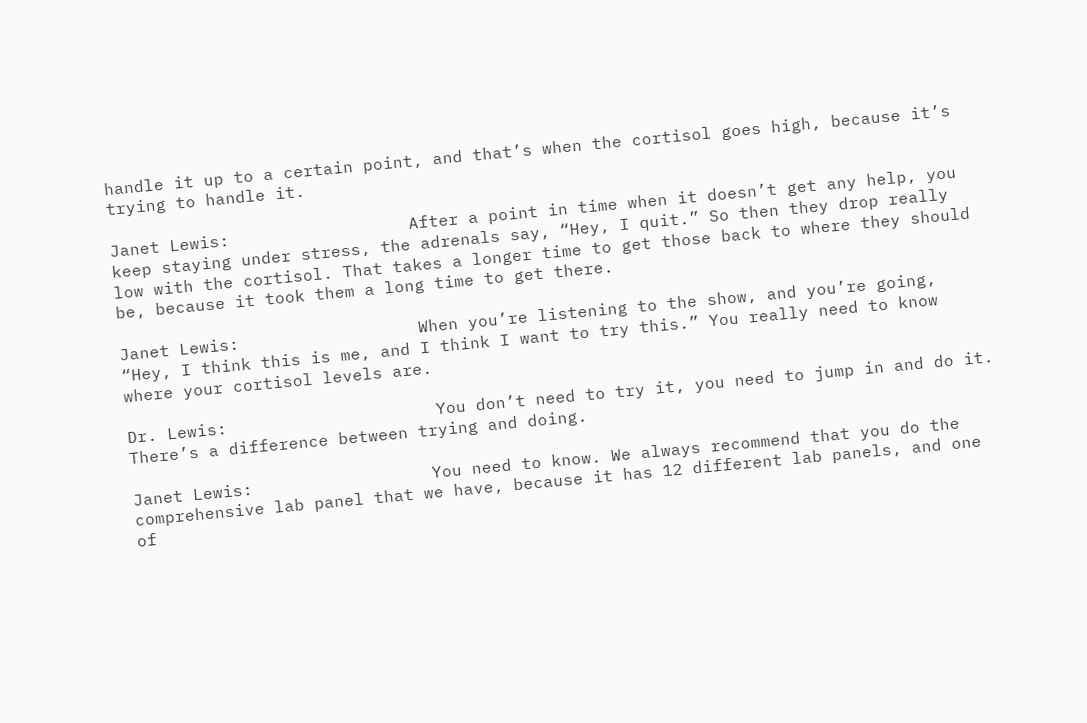handle it up to a certain point, and that’s when the cortisol goes high, because it’s trying to handle it.

Janet Lewis:                  After a point in time when it doesn’t get any help, you keep staying under stress, the adrenals say, “Hey, I quit.” So then they drop really low with the cortisol. That takes a longer time to get those back to where they should be, because it took them a long time to get there.

Janet Lewis:                  When you’re listening to the show, and you’re going, “Hey, I think this is me, and I think I want to try this.” You really need to know where your cortisol levels are.

Dr. Lewis:                     You don’t need to try it, you need to jump in and do it. There’s a difference between trying and doing.

Janet Lewis:                  You need to know. We always recommend that you do the comprehensive lab panel that we have, because it has 12 different lab panels, and one of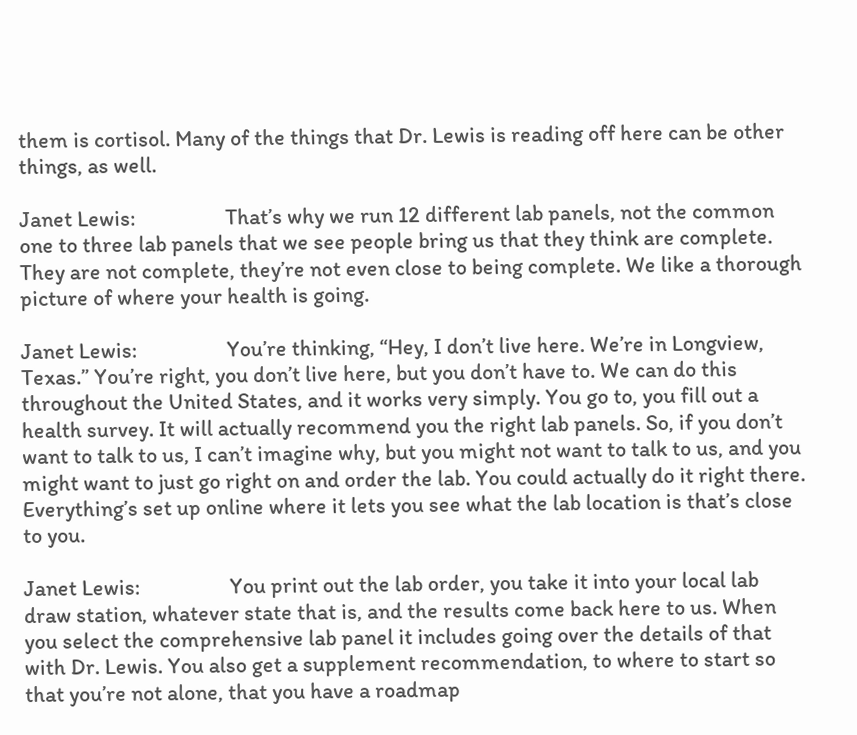them is cortisol. Many of the things that Dr. Lewis is reading off here can be other things, as well.

Janet Lewis:                  That’s why we run 12 different lab panels, not the common one to three lab panels that we see people bring us that they think are complete. They are not complete, they’re not even close to being complete. We like a thorough picture of where your health is going.

Janet Lewis:                  You’re thinking, “Hey, I don’t live here. We’re in Longview, Texas.” You’re right, you don’t live here, but you don’t have to. We can do this throughout the United States, and it works very simply. You go to, you fill out a health survey. It will actually recommend you the right lab panels. So, if you don’t want to talk to us, I can’t imagine why, but you might not want to talk to us, and you might want to just go right on and order the lab. You could actually do it right there. Everything’s set up online where it lets you see what the lab location is that’s close to you.

Janet Lewis:                  You print out the lab order, you take it into your local lab draw station, whatever state that is, and the results come back here to us. When you select the comprehensive lab panel it includes going over the details of that with Dr. Lewis. You also get a supplement recommendation, to where to start so that you’re not alone, that you have a roadmap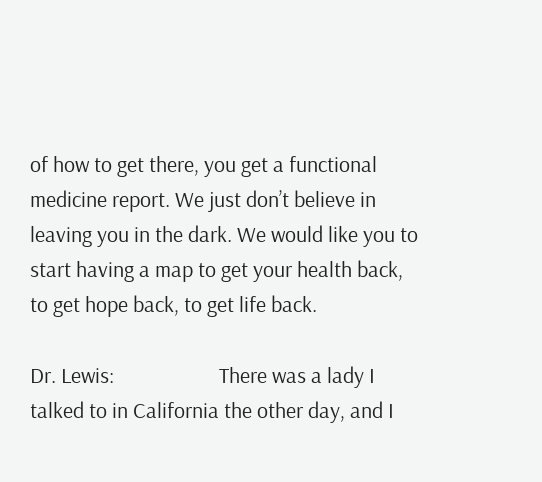of how to get there, you get a functional medicine report. We just don’t believe in leaving you in the dark. We would like you to start having a map to get your health back, to get hope back, to get life back.

Dr. Lewis:                     There was a lady I talked to in California the other day, and I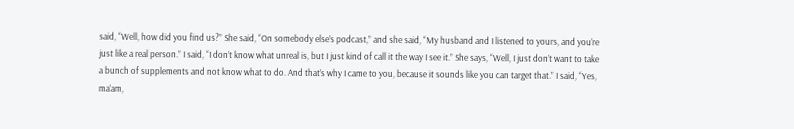said, “Well, how did you find us?” She said, “On somebody else’s podcast,” and she said, “My husband and I listened to yours, and you’re just like a real person.” I said, “I don’t know what unreal is, but I just kind of call it the way I see it.” She says, “Well, I just don’t want to take a bunch of supplements and not know what to do. And that’s why I came to you, because it sounds like you can target that.” I said, “Yes, ma’am,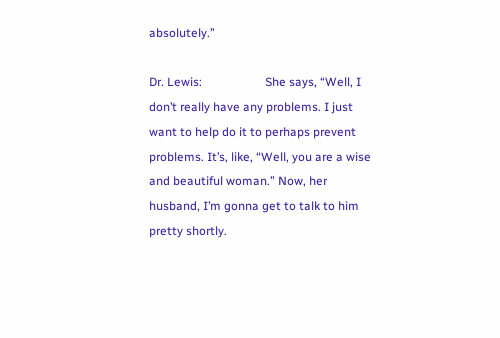absolutely.”

Dr. Lewis:                     She says, “Well, I don’t really have any problems. I just want to help do it to perhaps prevent problems. It’s, like, “Well, you are a wise and beautiful woman.” Now, her husband, I’m gonna get to talk to him pretty shortly.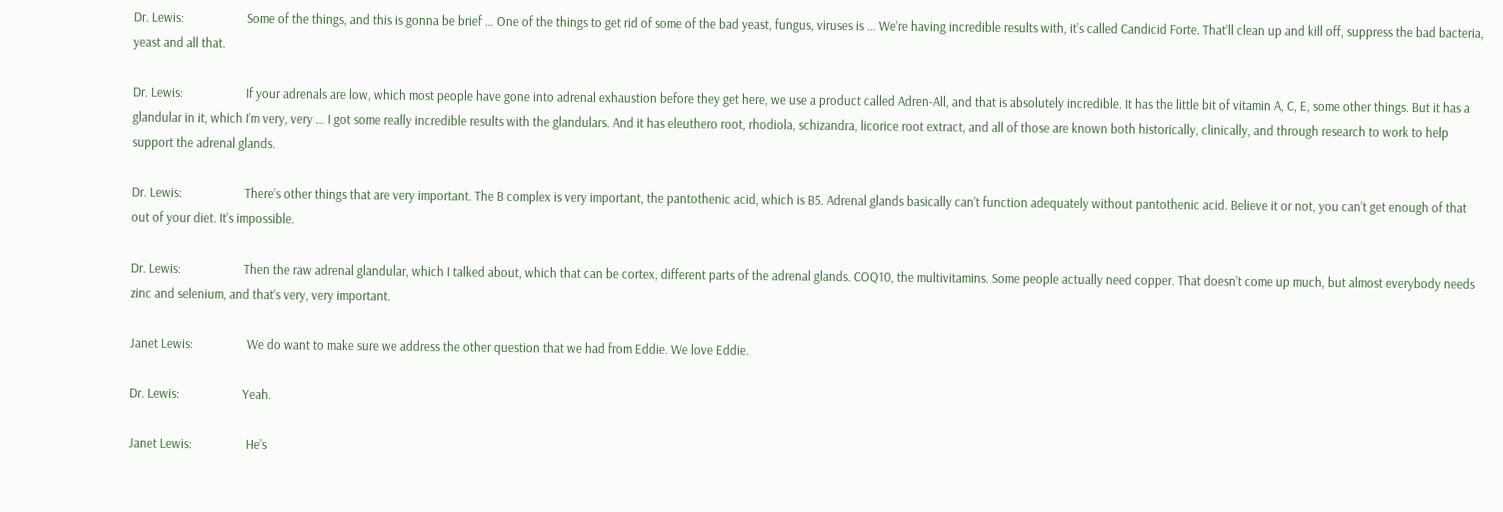Dr. Lewis:                     Some of the things, and this is gonna be brief … One of the things to get rid of some of the bad yeast, fungus, viruses is … We’re having incredible results with, it’s called Candicid Forte. That’ll clean up and kill off, suppress the bad bacteria, yeast and all that.

Dr. Lewis:                     If your adrenals are low, which most people have gone into adrenal exhaustion before they get here, we use a product called Adren-All, and that is absolutely incredible. It has the little bit of vitamin A, C, E, some other things. But it has a glandular in it, which I’m very, very … I got some really incredible results with the glandulars. And it has eleuthero root, rhodiola, schizandra, licorice root extract, and all of those are known both historically, clinically, and through research to work to help support the adrenal glands.

Dr. Lewis:                     There’s other things that are very important. The B complex is very important, the pantothenic acid, which is B5. Adrenal glands basically can’t function adequately without pantothenic acid. Believe it or not, you can’t get enough of that out of your diet. It’s impossible.

Dr. Lewis:                     Then the raw adrenal glandular, which I talked about, which that can be cortex, different parts of the adrenal glands. COQ10, the multivitamins. Some people actually need copper. That doesn’t come up much, but almost everybody needs zinc and selenium, and that’s very, very important.

Janet Lewis:                  We do want to make sure we address the other question that we had from Eddie. We love Eddie.

Dr. Lewis:                     Yeah.

Janet Lewis:                  He’s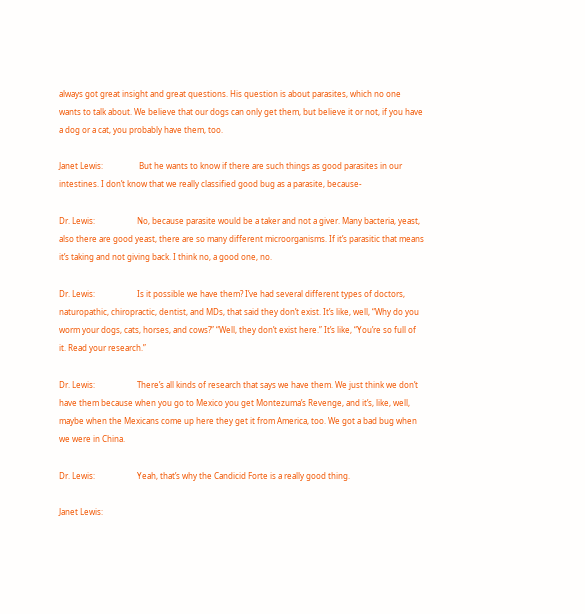always got great insight and great questions. His question is about parasites, which no one wants to talk about. We believe that our dogs can only get them, but believe it or not, if you have a dog or a cat, you probably have them, too.

Janet Lewis:                  But he wants to know if there are such things as good parasites in our intestines. I don’t know that we really classified good bug as a parasite, because-

Dr. Lewis:                     No, because parasite would be a taker and not a giver. Many bacteria, yeast, also there are good yeast, there are so many different microorganisms. If it’s parasitic that means it’s taking and not giving back. I think no, a good one, no.

Dr. Lewis:                     Is it possible we have them? I’ve had several different types of doctors, naturopathic, chiropractic, dentist, and MDs, that said they don’t exist. It’s like, well, “Why do you worm your dogs, cats, horses, and cows?” “Well, they don’t exist here.” It’s like, “You’re so full of it. Read your research.”

Dr. Lewis:                     There’s all kinds of research that says we have them. We just think we don’t have them because when you go to Mexico you get Montezuma’s Revenge, and it’s, like, well, maybe when the Mexicans come up here they get it from America, too. We got a bad bug when we were in China.

Dr. Lewis:                     Yeah, that’s why the Candicid Forte is a really good thing.

Janet Lewis: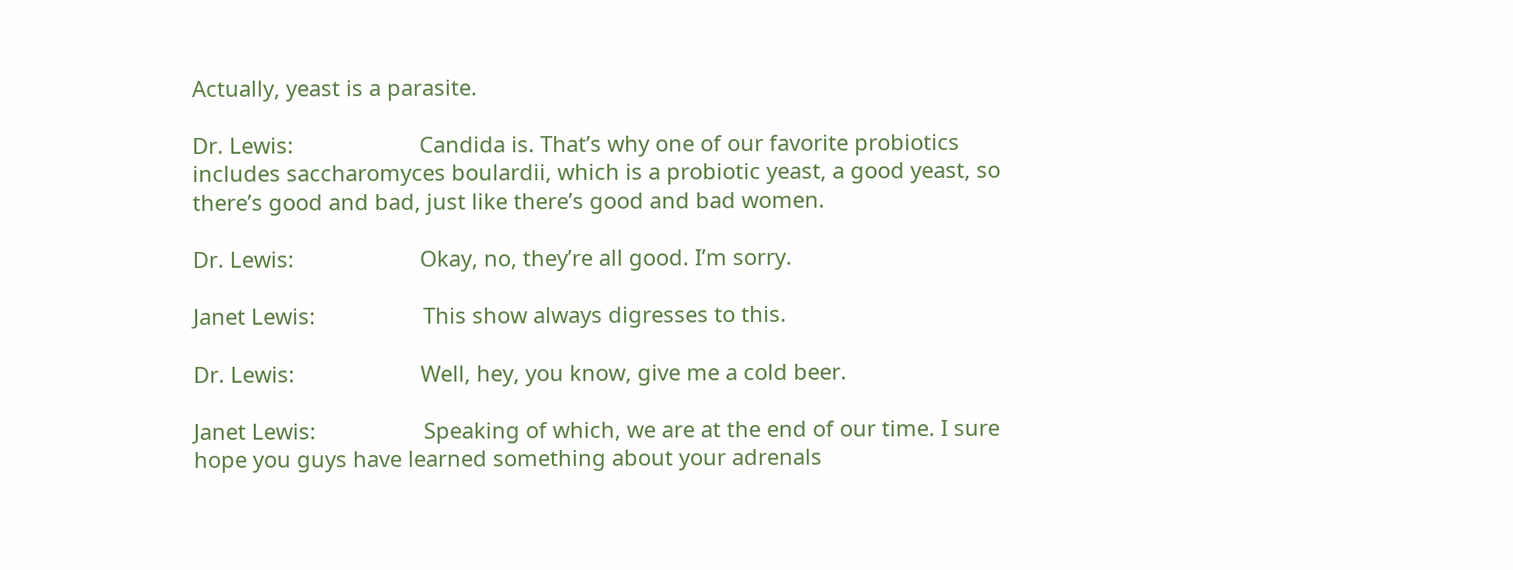Actually, yeast is a parasite.

Dr. Lewis:                     Candida is. That’s why one of our favorite probiotics includes saccharomyces boulardii, which is a probiotic yeast, a good yeast, so there’s good and bad, just like there’s good and bad women.

Dr. Lewis:                     Okay, no, they’re all good. I’m sorry.

Janet Lewis:                  This show always digresses to this.

Dr. Lewis:                     Well, hey, you know, give me a cold beer.

Janet Lewis:                  Speaking of which, we are at the end of our time. I sure hope you guys have learned something about your adrenals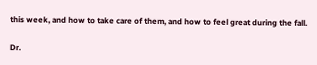this week, and how to take care of them, and how to feel great during the fall.

Dr.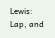Lewis:                     Lap, and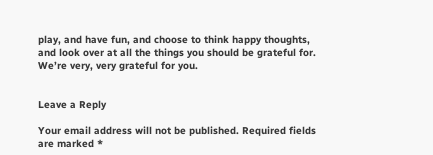play, and have fun, and choose to think happy thoughts, and look over at all the things you should be grateful for. We’re very, very grateful for you.


Leave a Reply

Your email address will not be published. Required fields are marked *